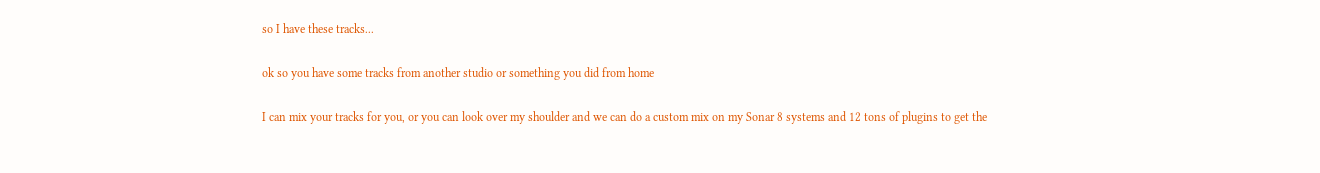so I have these tracks...

ok so you have some tracks from another studio or something you did from home

I can mix your tracks for you, or you can look over my shoulder and we can do a custom mix on my Sonar 8 systems and 12 tons of plugins to get the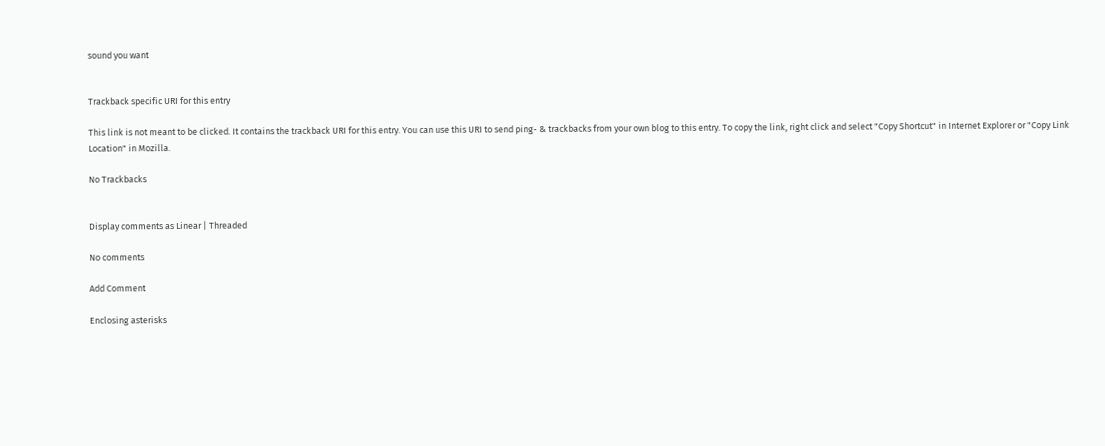sound you want


Trackback specific URI for this entry

This link is not meant to be clicked. It contains the trackback URI for this entry. You can use this URI to send ping- & trackbacks from your own blog to this entry. To copy the link, right click and select "Copy Shortcut" in Internet Explorer or "Copy Link Location" in Mozilla.

No Trackbacks


Display comments as Linear | Threaded

No comments

Add Comment

Enclosing asterisks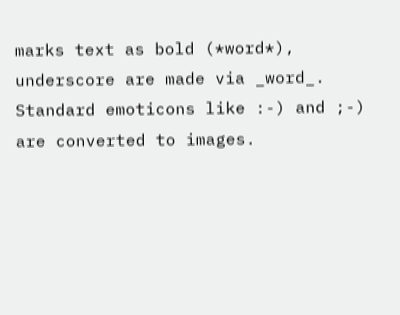marks text as bold (*word*), underscore are made via _word_.
Standard emoticons like :-) and ;-) are converted to images.